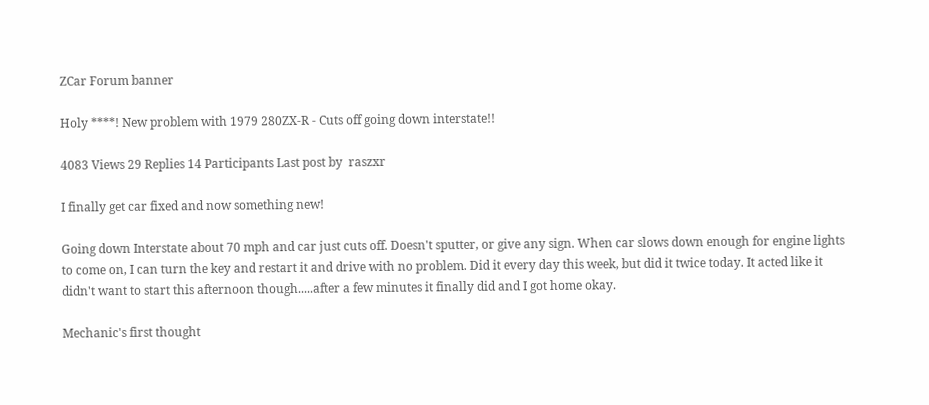ZCar Forum banner

Holy ****! New problem with 1979 280ZX-R - Cuts off going down interstate!!

4083 Views 29 Replies 14 Participants Last post by  raszxr

I finally get car fixed and now something new!

Going down Interstate about 70 mph and car just cuts off. Doesn't sputter, or give any sign. When car slows down enough for engine lights to come on, I can turn the key and restart it and drive with no problem. Did it every day this week, but did it twice today. It acted like it didn't want to start this afternoon though.....after a few minutes it finally did and I got home okay.

Mechanic's first thought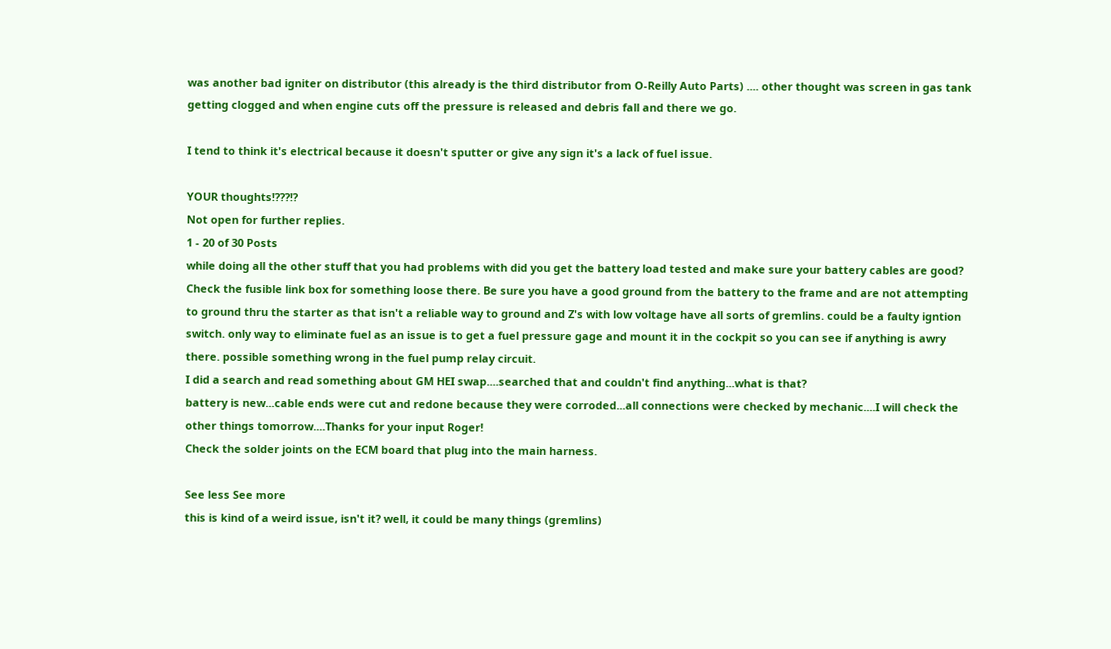was another bad igniter on distributor (this already is the third distributor from O-Reilly Auto Parts) .... other thought was screen in gas tank getting clogged and when engine cuts off the pressure is released and debris fall and there we go.

I tend to think it's electrical because it doesn't sputter or give any sign it's a lack of fuel issue.

YOUR thoughts!???!?
Not open for further replies.
1 - 20 of 30 Posts
while doing all the other stuff that you had problems with did you get the battery load tested and make sure your battery cables are good? Check the fusible link box for something loose there. Be sure you have a good ground from the battery to the frame and are not attempting to ground thru the starter as that isn't a reliable way to ground and Z's with low voltage have all sorts of gremlins. could be a faulty igntion switch. only way to eliminate fuel as an issue is to get a fuel pressure gage and mount it in the cockpit so you can see if anything is awry there. possible something wrong in the fuel pump relay circuit.
I did a search and read something about GM HEI swap....searched that and couldn't find anything...what is that?
battery is new...cable ends were cut and redone because they were corroded...all connections were checked by mechanic....I will check the other things tomorrow....Thanks for your input Roger!
Check the solder joints on the ECM board that plug into the main harness.

See less See more
this is kind of a weird issue, isn't it? well, it could be many things (gremlins)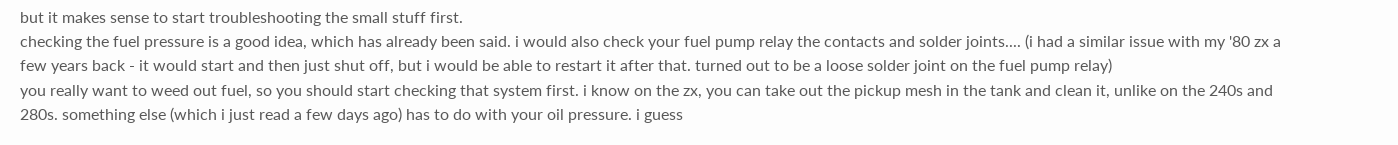but it makes sense to start troubleshooting the small stuff first.
checking the fuel pressure is a good idea, which has already been said. i would also check your fuel pump relay the contacts and solder joints.... (i had a similar issue with my '80 zx a few years back - it would start and then just shut off, but i would be able to restart it after that. turned out to be a loose solder joint on the fuel pump relay)
you really want to weed out fuel, so you should start checking that system first. i know on the zx, you can take out the pickup mesh in the tank and clean it, unlike on the 240s and 280s. something else (which i just read a few days ago) has to do with your oil pressure. i guess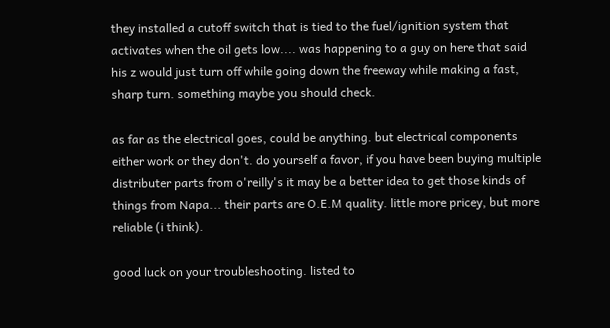they installed a cutoff switch that is tied to the fuel/ignition system that activates when the oil gets low.... was happening to a guy on here that said his z would just turn off while going down the freeway while making a fast, sharp turn. something maybe you should check.

as far as the electrical goes, could be anything. but electrical components either work or they don't. do yourself a favor, if you have been buying multiple distributer parts from o'reilly's it may be a better idea to get those kinds of things from Napa... their parts are O.E.M quality. little more pricey, but more reliable (i think).

good luck on your troubleshooting. listed to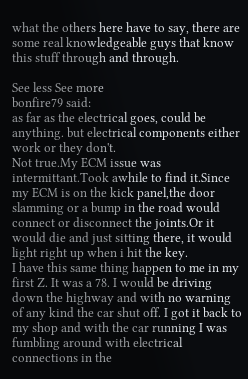what the others here have to say, there are some real knowledgeable guys that know this stuff through and through.

See less See more
bonfire79 said:
as far as the electrical goes, could be anything. but electrical components either work or they don't.
Not true.My ECM issue was intermittant.Took awhile to find it.Since my ECM is on the kick panel,the door slamming or a bump in the road would connect or disconnect the joints.Or it would die and just sitting there, it would light right up when i hit the key.
I have this same thing happen to me in my first Z. It was a 78. I would be driving down the highway and with no warning of any kind the car shut off. I got it back to my shop and with the car running I was fumbling around with electrical connections in the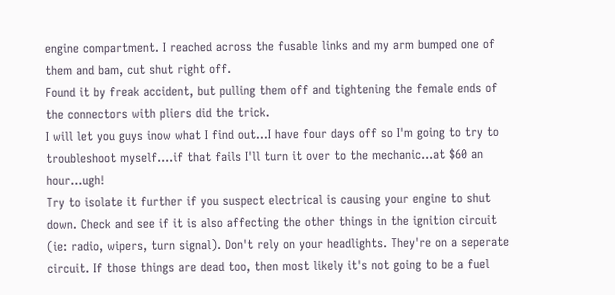engine compartment. I reached across the fusable links and my arm bumped one of them and bam, cut shut right off.
Found it by freak accident, but pulling them off and tightening the female ends of the connectors with pliers did the trick.
I will let you guys inow what I find out...I have four days off so I'm going to try to troubleshoot myself....if that fails I'll turn it over to the mechanic...at $60 an hour...ugh!
Try to isolate it further if you suspect electrical is causing your engine to shut down. Check and see if it is also affecting the other things in the ignition circuit (ie: radio, wipers, turn signal). Don't rely on your headlights. They're on a seperate circuit. If those things are dead too, then most likely it's not going to be a fuel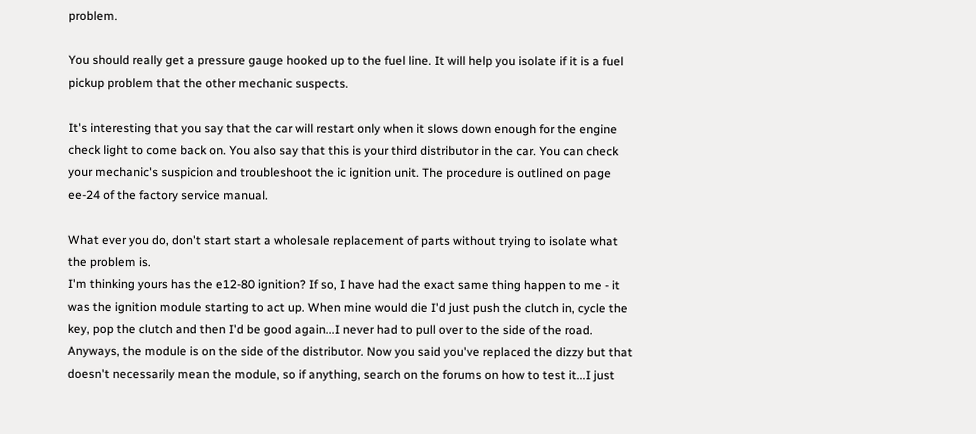problem.

You should really get a pressure gauge hooked up to the fuel line. It will help you isolate if it is a fuel pickup problem that the other mechanic suspects.

It's interesting that you say that the car will restart only when it slows down enough for the engine check light to come back on. You also say that this is your third distributor in the car. You can check your mechanic's suspicion and troubleshoot the ic ignition unit. The procedure is outlined on page ee-24 of the factory service manual.

What ever you do, don't start start a wholesale replacement of parts without trying to isolate what the problem is.
I'm thinking yours has the e12-80 ignition? If so, I have had the exact same thing happen to me - it was the ignition module starting to act up. When mine would die I'd just push the clutch in, cycle the key, pop the clutch and then I'd be good again...I never had to pull over to the side of the road. Anyways, the module is on the side of the distributor. Now you said you've replaced the dizzy but that doesn't necessarily mean the module, so if anything, search on the forums on how to test it...I just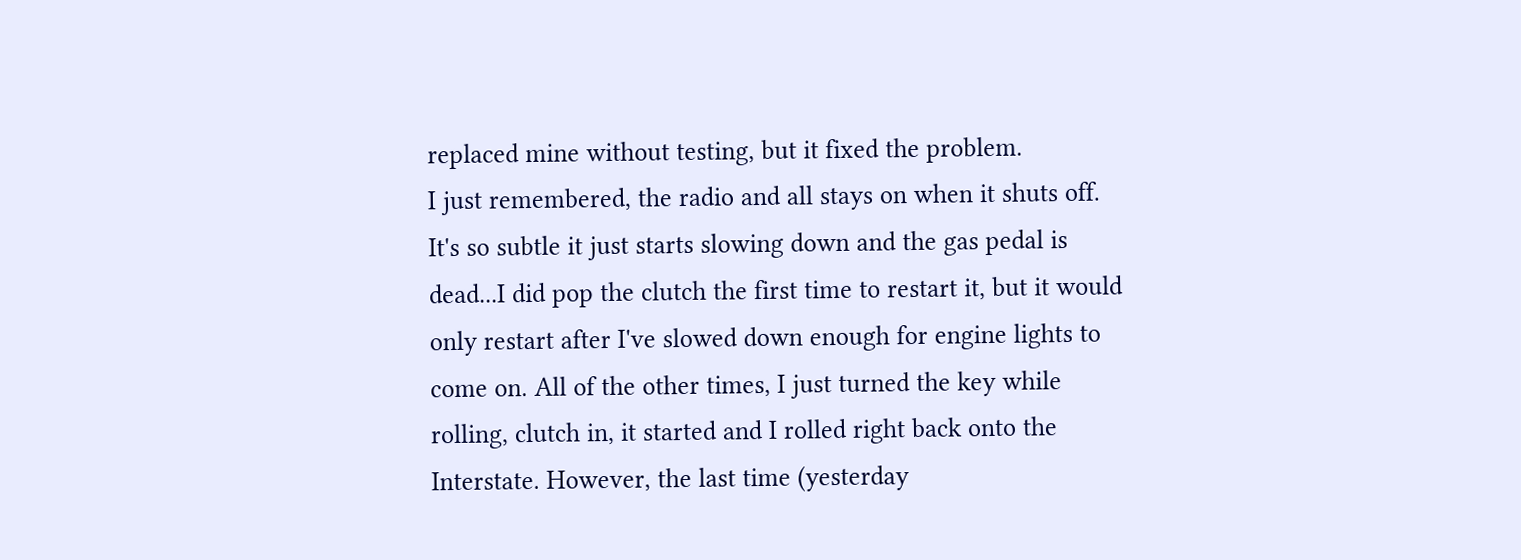replaced mine without testing, but it fixed the problem.
I just remembered, the radio and all stays on when it shuts off. It's so subtle it just starts slowing down and the gas pedal is dead...I did pop the clutch the first time to restart it, but it would only restart after I've slowed down enough for engine lights to come on. All of the other times, I just turned the key while rolling, clutch in, it started and I rolled right back onto the Interstate. However, the last time (yesterday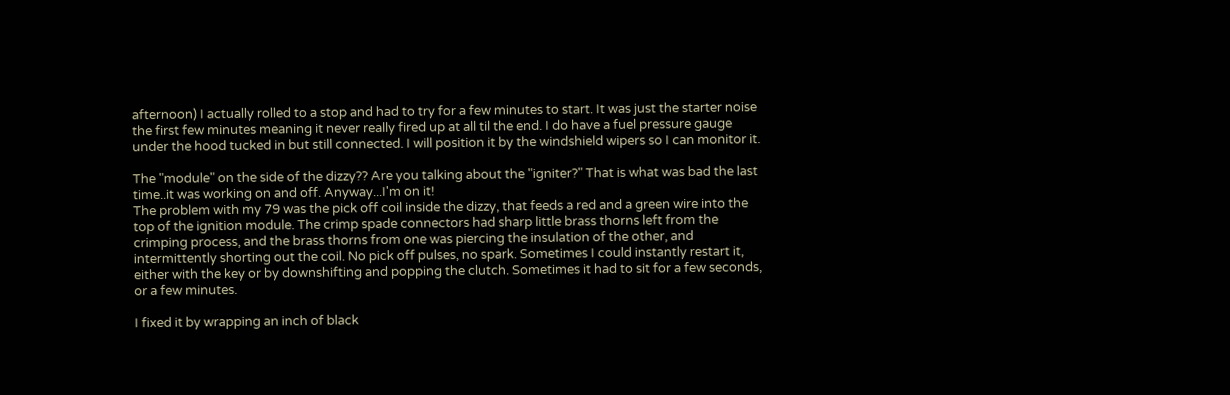afternoon) I actually rolled to a stop and had to try for a few minutes to start. It was just the starter noise the first few minutes meaning it never really fired up at all til the end. I do have a fuel pressure gauge under the hood tucked in but still connected. I will position it by the windshield wipers so I can monitor it.

The "module" on the side of the dizzy?? Are you talking about the "igniter?" That is what was bad the last time..it was working on and off. Anyway...I'm on it!
The problem with my 79 was the pick off coil inside the dizzy, that feeds a red and a green wire into the top of the ignition module. The crimp spade connectors had sharp little brass thorns left from the crimping process, and the brass thorns from one was piercing the insulation of the other, and intermittently shorting out the coil. No pick off pulses, no spark. Sometimes I could instantly restart it, either with the key or by downshifting and popping the clutch. Sometimes it had to sit for a few seconds, or a few minutes.

I fixed it by wrapping an inch of black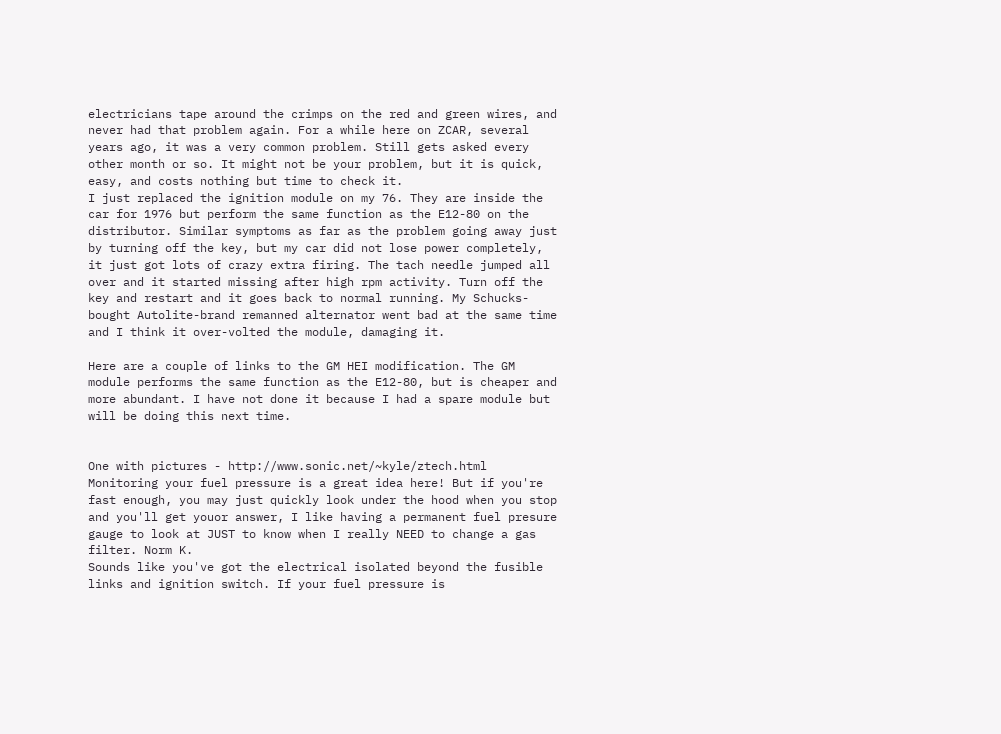electricians tape around the crimps on the red and green wires, and never had that problem again. For a while here on ZCAR, several years ago, it was a very common problem. Still gets asked every other month or so. It might not be your problem, but it is quick, easy, and costs nothing but time to check it.
I just replaced the ignition module on my 76. They are inside the car for 1976 but perform the same function as the E12-80 on the distributor. Similar symptoms as far as the problem going away just by turning off the key, but my car did not lose power completely, it just got lots of crazy extra firing. The tach needle jumped all over and it started missing after high rpm activity. Turn off the key and restart and it goes back to normal running. My Schucks-bought Autolite-brand remanned alternator went bad at the same time and I think it over-volted the module, damaging it.

Here are a couple of links to the GM HEI modification. The GM module performs the same function as the E12-80, but is cheaper and more abundant. I have not done it because I had a spare module but will be doing this next time.


One with pictures - http://www.sonic.net/~kyle/ztech.html
Monitoring your fuel pressure is a great idea here! But if you're fast enough, you may just quickly look under the hood when you stop and you'll get youor answer, I like having a permanent fuel presure gauge to look at JUST to know when I really NEED to change a gas filter. Norm K.
Sounds like you've got the electrical isolated beyond the fusible links and ignition switch. If your fuel pressure is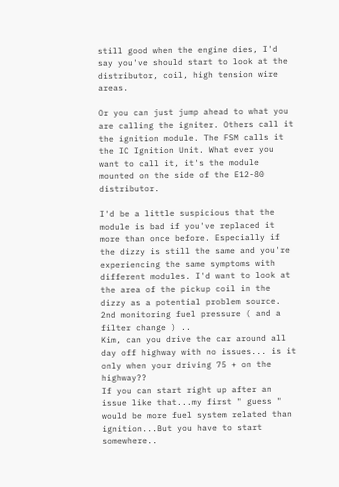still good when the engine dies, I'd say you've should start to look at the distributor, coil, high tension wire areas.

Or you can just jump ahead to what you are calling the igniter. Others call it the ignition module. The FSM calls it the IC Ignition Unit. What ever you want to call it, it's the module mounted on the side of the E12-80 distributor.

I'd be a little suspicious that the module is bad if you've replaced it more than once before. Especially if the dizzy is still the same and you're experiencing the same symptoms with different modules. I'd want to look at the area of the pickup coil in the dizzy as a potential problem source.
2nd monitoring fuel pressure ( and a filter change ) ..
Kim, can you drive the car around all day off highway with no issues... is it only when your driving 75 + on the highway??
If you can start right up after an issue like that...my first " guess " would be more fuel system related than ignition...But you have to start somewhere..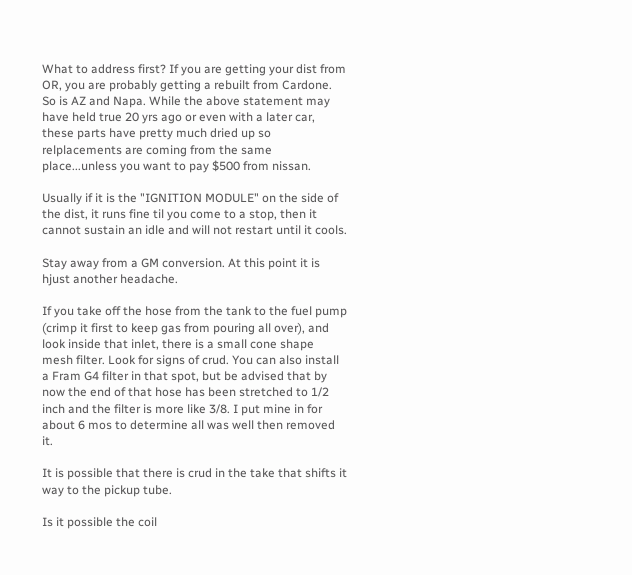What to address first? If you are getting your dist from OR, you are probably getting a rebuilt from Cardone. So is AZ and Napa. While the above statement may have held true 20 yrs ago or even with a later car, these parts have pretty much dried up so relplacements are coming from the same place...unless you want to pay $500 from nissan.

Usually if it is the "IGNITION MODULE" on the side of the dist, it runs fine til you come to a stop, then it cannot sustain an idle and will not restart until it cools.

Stay away from a GM conversion. At this point it is hjust another headache.

If you take off the hose from the tank to the fuel pump (crimp it first to keep gas from pouring all over), and look inside that inlet, there is a small cone shape mesh filter. Look for signs of crud. You can also install a Fram G4 filter in that spot, but be advised that by now the end of that hose has been stretched to 1/2 inch and the filter is more like 3/8. I put mine in for about 6 mos to determine all was well then removed it.

It is possible that there is crud in the take that shifts it way to the pickup tube.

Is it possible the coil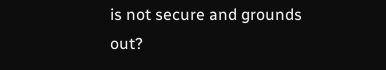is not secure and grounds out?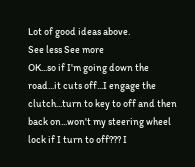Lot of good ideas above.
See less See more
OK...so if I'm going down the road...it cuts off...I engage the clutch...turn to key to off and then back on...won't my steering wheel lock if I turn to off??? I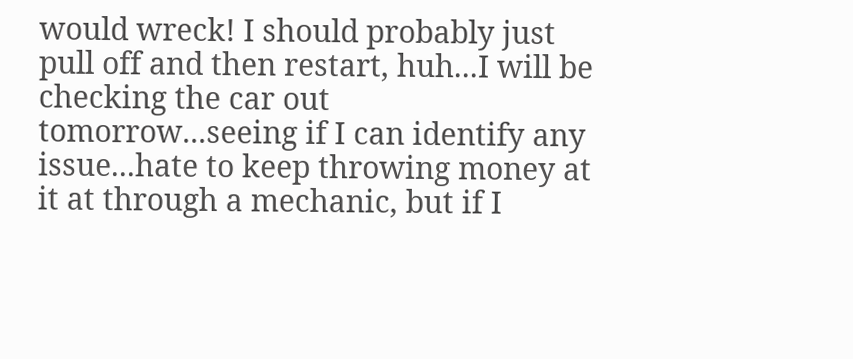would wreck! I should probably just pull off and then restart, huh...I will be checking the car out tomorrow...seeing if I can identify any issue...hate to keep throwing money at it at through a mechanic, but if I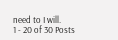need to I will.
1 - 20 of 30 Posts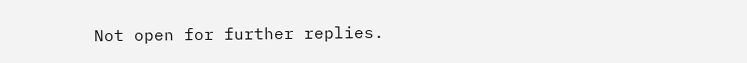Not open for further replies.